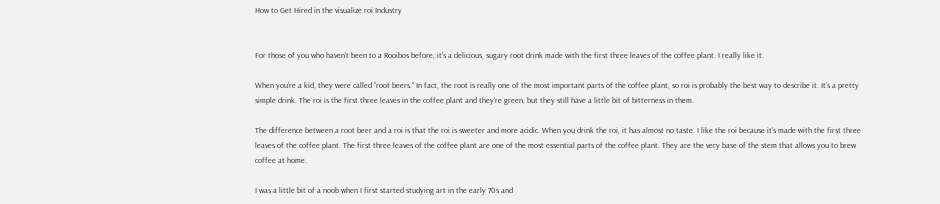How to Get Hired in the visualize roi Industry


For those of you who haven’t been to a Rooibos before, it’s a delicious, sugary root drink made with the first three leaves of the coffee plant. I really like it.

When you’re a kid, they were called “root beers.” In fact, the root is really one of the most important parts of the coffee plant, so roi is probably the best way to describe it. It’s a pretty simple drink. The roi is the first three leaves in the coffee plant and they’re green, but they still have a little bit of bitterness in them.

The difference between a root beer and a roi is that the roi is sweeter and more acidic. When you drink the roi, it has almost no taste. I like the roi because it’s made with the first three leaves of the coffee plant. The first three leaves of the coffee plant are one of the most essential parts of the coffee plant. They are the very base of the stem that allows you to brew coffee at home.

I was a little bit of a noob when I first started studying art in the early 70s and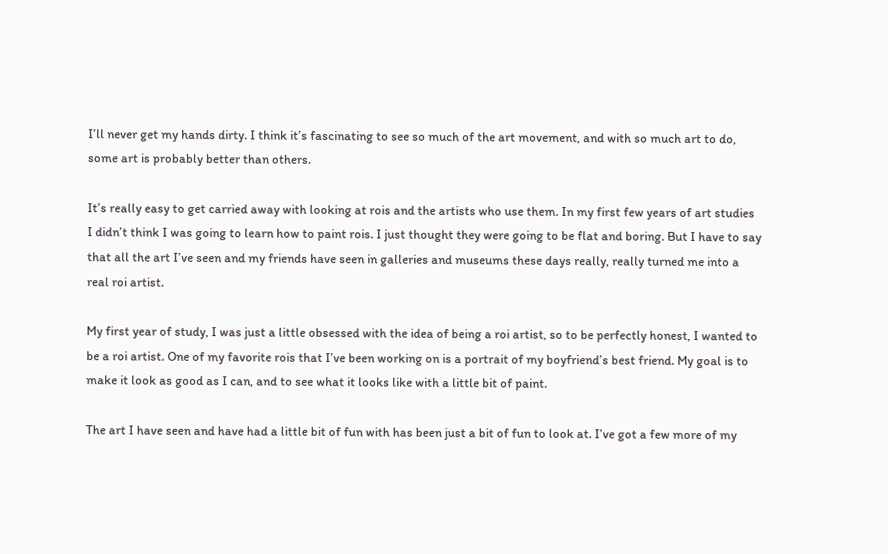I’ll never get my hands dirty. I think it’s fascinating to see so much of the art movement, and with so much art to do, some art is probably better than others.

It’s really easy to get carried away with looking at rois and the artists who use them. In my first few years of art studies I didn’t think I was going to learn how to paint rois. I just thought they were going to be flat and boring. But I have to say that all the art I’ve seen and my friends have seen in galleries and museums these days really, really turned me into a real roi artist.

My first year of study, I was just a little obsessed with the idea of being a roi artist, so to be perfectly honest, I wanted to be a roi artist. One of my favorite rois that I’ve been working on is a portrait of my boyfriend’s best friend. My goal is to make it look as good as I can, and to see what it looks like with a little bit of paint.

The art I have seen and have had a little bit of fun with has been just a bit of fun to look at. I’ve got a few more of my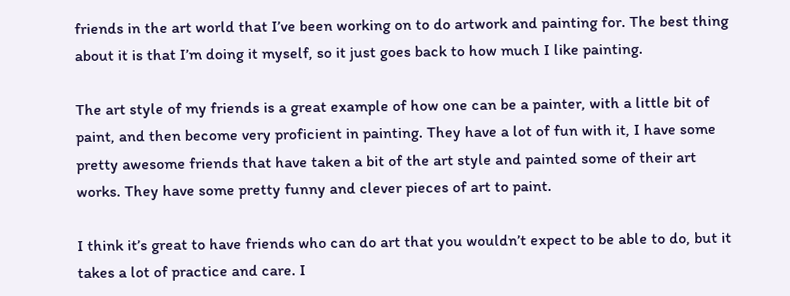friends in the art world that I’ve been working on to do artwork and painting for. The best thing about it is that I’m doing it myself, so it just goes back to how much I like painting.

The art style of my friends is a great example of how one can be a painter, with a little bit of paint, and then become very proficient in painting. They have a lot of fun with it, I have some pretty awesome friends that have taken a bit of the art style and painted some of their art works. They have some pretty funny and clever pieces of art to paint.

I think it’s great to have friends who can do art that you wouldn’t expect to be able to do, but it takes a lot of practice and care. I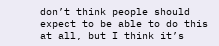don’t think people should expect to be able to do this at all, but I think it’s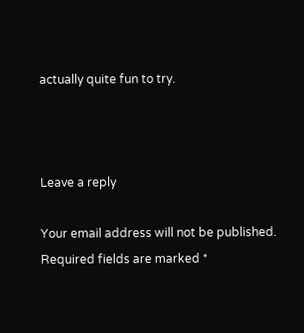actually quite fun to try.



Leave a reply

Your email address will not be published. Required fields are marked *